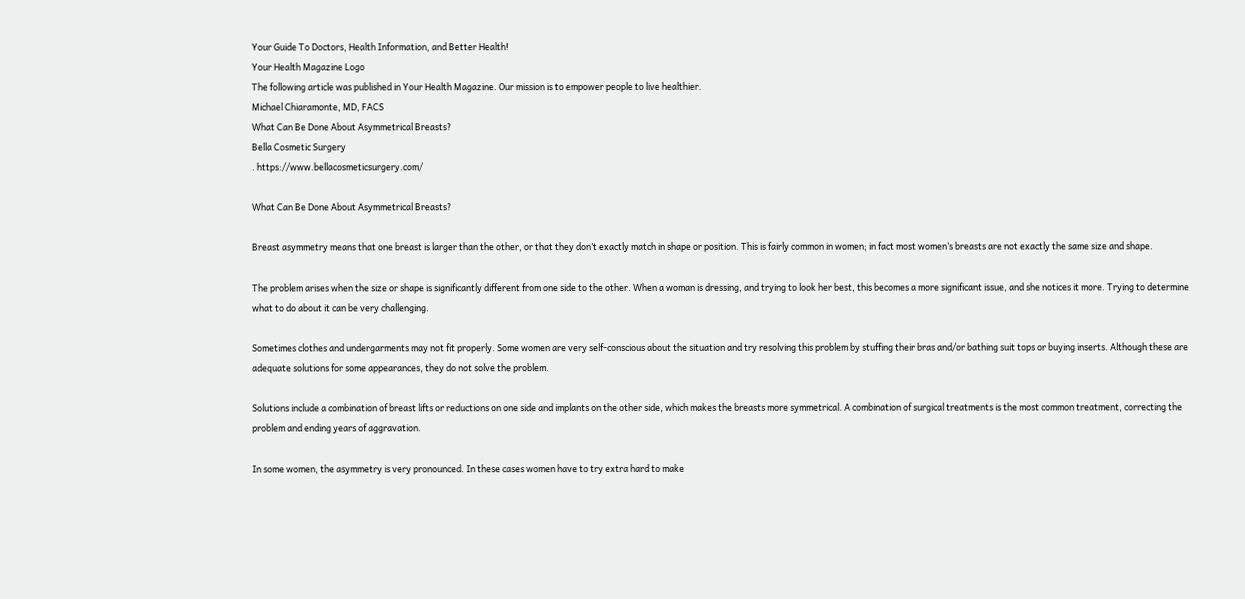Your Guide To Doctors, Health Information, and Better Health!
Your Health Magazine Logo
The following article was published in Your Health Magazine. Our mission is to empower people to live healthier.
Michael Chiaramonte, MD, FACS
What Can Be Done About Asymmetrical Breasts?
Bella Cosmetic Surgery
. https://www.bellacosmeticsurgery.com/

What Can Be Done About Asymmetrical Breasts?

Breast asymmetry means that one breast is larger than the other, or that they don’t exactly match in shape or position. This is fairly common in women; in fact most women’s breasts are not exactly the same size and shape.

The problem arises when the size or shape is significantly different from one side to the other. When a woman is dressing, and trying to look her best, this becomes a more significant issue, and she notices it more. Trying to determine what to do about it can be very challenging.

Sometimes clothes and undergarments may not fit properly. Some women are very self-conscious about the situation and try resolving this problem by stuffing their bras and/or bathing suit tops or buying inserts. Although these are adequate solutions for some appearances, they do not solve the problem.

Solutions include a combination of breast lifts or reductions on one side and implants on the other side, which makes the breasts more symmetrical. A combination of surgical treatments is the most common treatment, correcting the problem and ending years of aggravation.

In some women, the asymmetry is very pronounced. In these cases women have to try extra hard to make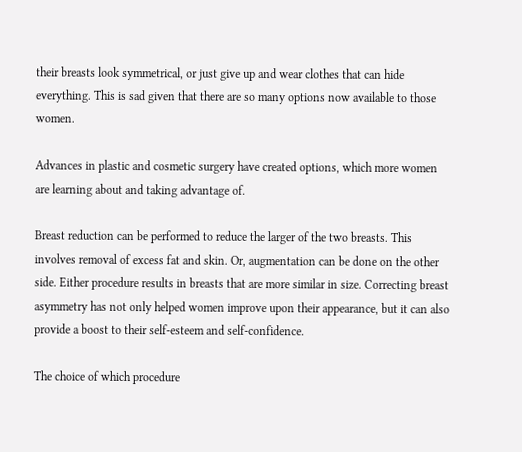their breasts look symmetrical, or just give up and wear clothes that can hide everything. This is sad given that there are so many options now available to those women.

Advances in plastic and cosmetic surgery have created options, which more women are learning about and taking advantage of.

Breast reduction can be performed to reduce the larger of the two breasts. This involves removal of excess fat and skin. Or, augmentation can be done on the other side. Either procedure results in breasts that are more similar in size. Correcting breast asymmetry has not only helped women improve upon their appearance, but it can also provide a boost to their self-esteem and self-confidence.

The choice of which procedure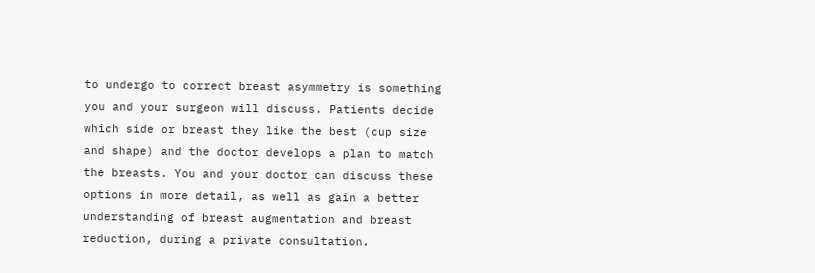to undergo to correct breast asymmetry is something you and your surgeon will discuss. Patients decide which side or breast they like the best (cup size and shape) and the doctor develops a plan to match the breasts. You and your doctor can discuss these options in more detail, as well as gain a better understanding of breast augmentation and breast reduction, during a private consultation.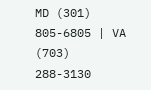MD (301) 805-6805 | VA (703) 288-3130